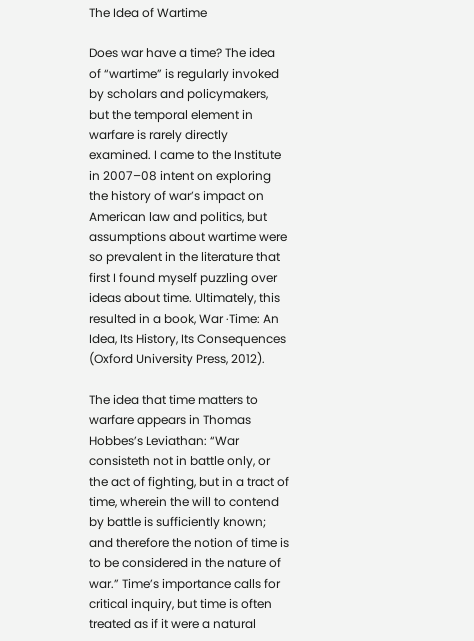The Idea of Wartime

Does war have a time? The idea of “wartime” is regularly invoked by scholars and policymakers, but the temporal element in warfare is rarely directly examined. I came to the Institute in 2007–08 intent on exploring the history of war’s impact on American law and politics, but assumptions about wartime were so prevalent in the literature that first I found myself puzzling over ideas about time. Ultimately, this resulted in a book, War ·Time: An Idea, Its History, Its Consequences (Oxford University Press, 2012).

The idea that time matters to warfare appears in Thomas Hobbes’s Leviathan: “War consisteth not in battle only, or the act of fighting, but in a tract of time, wherein the will to contend by battle is sufficiently known; and therefore the notion of time is to be considered in the nature of war.” Time’s importance calls for critical inquiry, but time is often treated as if it were a natural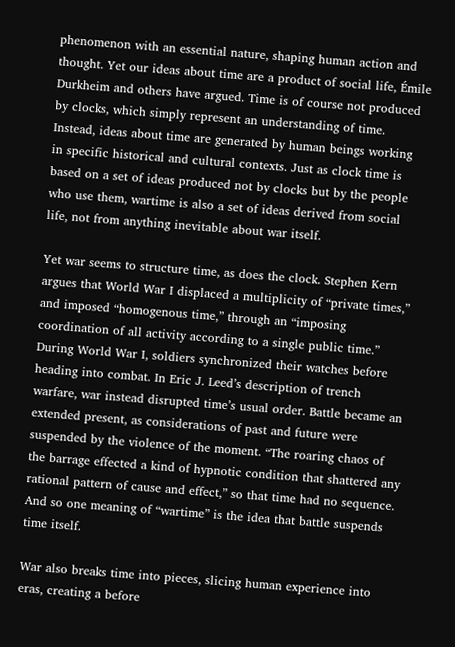phenomenon with an essential nature, shaping human action and thought. Yet our ideas about time are a product of social life, Émile Durkheim and others have argued. Time is of course not produced by clocks, which simply represent an understanding of time. Instead, ideas about time are generated by human beings working in specific historical and cultural contexts. Just as clock time is based on a set of ideas produced not by clocks but by the people who use them, wartime is also a set of ideas derived from social life, not from anything inevitable about war itself.

Yet war seems to structure time, as does the clock. Stephen Kern argues that World War I displaced a multiplicity of “private times,” and imposed “homogenous time,” through an “imposing coordination of all activity according to a single public time.” During World War I, soldiers synchronized their watches before heading into combat. In Eric J. Leed’s description of trench warfare, war instead disrupted time’s usual order. Battle became an extended present, as considerations of past and future were suspended by the violence of the moment. “The roaring chaos of the barrage effected a kind of hypnotic condition that shattered any rational pattern of cause and effect,” so that time had no sequence. And so one meaning of “wartime” is the idea that battle suspends time itself.

War also breaks time into pieces, slicing human experience into eras, creating a before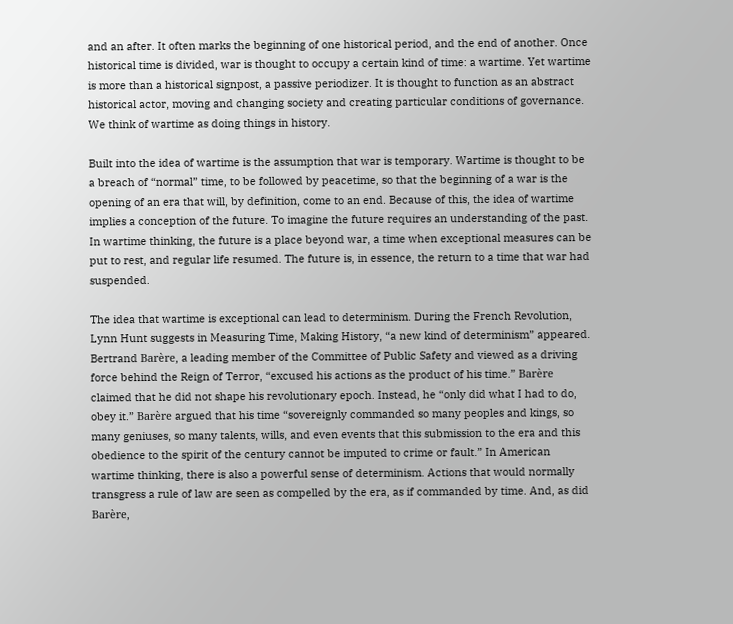and an after. It often marks the beginning of one historical period, and the end of another. Once historical time is divided, war is thought to occupy a certain kind of time: a wartime. Yet wartime is more than a historical signpost, a passive periodizer. It is thought to function as an abstract historical actor, moving and changing society and creating particular conditions of governance. We think of wartime as doing things in history.

Built into the idea of wartime is the assumption that war is temporary. Wartime is thought to be a breach of “normal” time, to be followed by peacetime, so that the beginning of a war is the opening of an era that will, by definition, come to an end. Because of this, the idea of wartime implies a conception of the future. To imagine the future requires an understanding of the past. In wartime thinking, the future is a place beyond war, a time when exceptional measures can be put to rest, and regular life resumed. The future is, in essence, the return to a time that war had suspended.

The idea that wartime is exceptional can lead to determinism. During the French Revolution, Lynn Hunt suggests in Measuring Time, Making History, “a new kind of determinism” appeared. Bertrand Barère, a leading member of the Committee of Public Safety and viewed as a driving force behind the Reign of Terror, “excused his actions as the product of his time.” Barère claimed that he did not shape his revolutionary epoch. Instead, he “only did what I had to do, obey it.” Barère argued that his time “sovereignly commanded so many peoples and kings, so many geniuses, so many talents, wills, and even events that this submission to the era and this obedience to the spirit of the century cannot be imputed to crime or fault.” In American wartime thinking, there is also a powerful sense of determinism. Actions that would normally transgress a rule of law are seen as compelled by the era, as if commanded by time. And, as did Barère,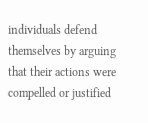individuals defend themselves by arguing that their actions were compelled or justified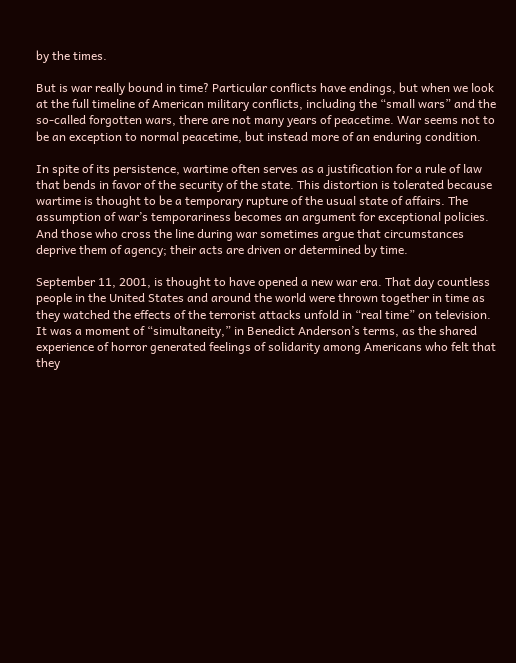by the times.

But is war really bound in time? Particular conflicts have endings, but when we look at the full timeline of American military conflicts, including the “small wars” and the so-called forgotten wars, there are not many years of peacetime. War seems not to be an exception to normal peacetime, but instead more of an enduring condition.

In spite of its persistence, wartime often serves as a justification for a rule of law that bends in favor of the security of the state. This distortion is tolerated because wartime is thought to be a temporary rupture of the usual state of affairs. The assumption of war’s temporariness becomes an argument for exceptional policies. And those who cross the line during war sometimes argue that circumstances deprive them of agency; their acts are driven or determined by time.

September 11, 2001, is thought to have opened a new war era. That day countless people in the United States and around the world were thrown together in time as they watched the effects of the terrorist attacks unfold in “real time” on television. It was a moment of “simultaneity,” in Benedict Anderson’s terms, as the shared experience of horror generated feelings of solidarity among Americans who felt that they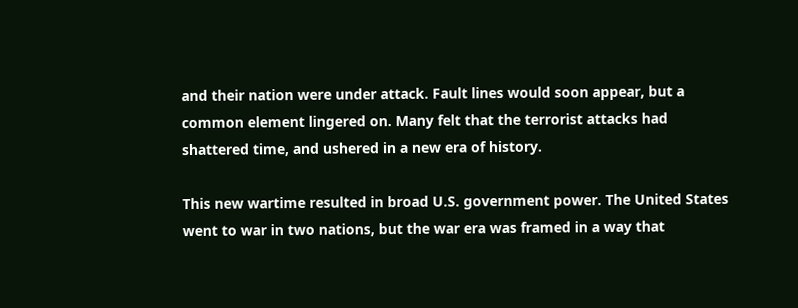and their nation were under attack. Fault lines would soon appear, but a common element lingered on. Many felt that the terrorist attacks had shattered time, and ushered in a new era of history.

This new wartime resulted in broad U.S. government power. The United States went to war in two nations, but the war era was framed in a way that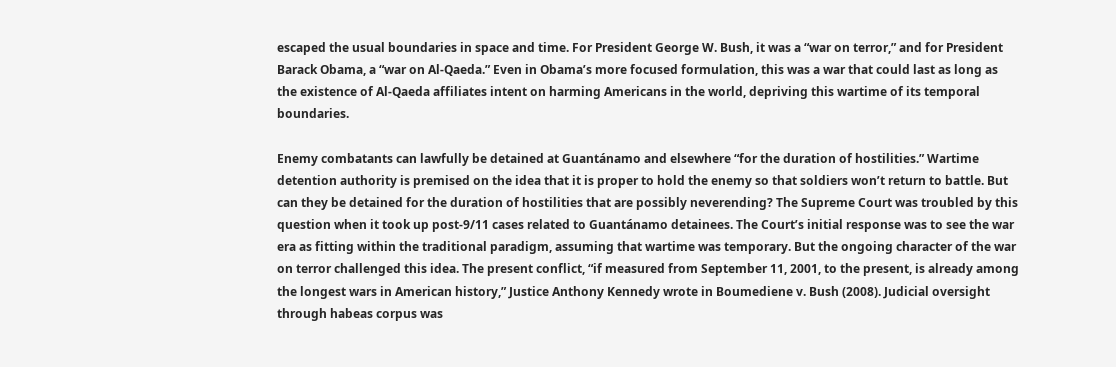escaped the usual boundaries in space and time. For President George W. Bush, it was a “war on terror,” and for President Barack Obama, a “war on Al-Qaeda.” Even in Obama’s more focused formulation, this was a war that could last as long as the existence of Al-Qaeda affiliates intent on harming Americans in the world, depriving this wartime of its temporal boundaries.

Enemy combatants can lawfully be detained at Guantánamo and elsewhere “for the duration of hostilities.” Wartime detention authority is premised on the idea that it is proper to hold the enemy so that soldiers won’t return to battle. But can they be detained for the duration of hostilities that are possibly neverending? The Supreme Court was troubled by this question when it took up post-9/11 cases related to Guantánamo detainees. The Court’s initial response was to see the war era as fitting within the traditional paradigm, assuming that wartime was temporary. But the ongoing character of the war on terror challenged this idea. The present conflict, “if measured from September 11, 2001, to the present, is already among the longest wars in American history,” Justice Anthony Kennedy wrote in Boumediene v. Bush (2008). Judicial oversight through habeas corpus was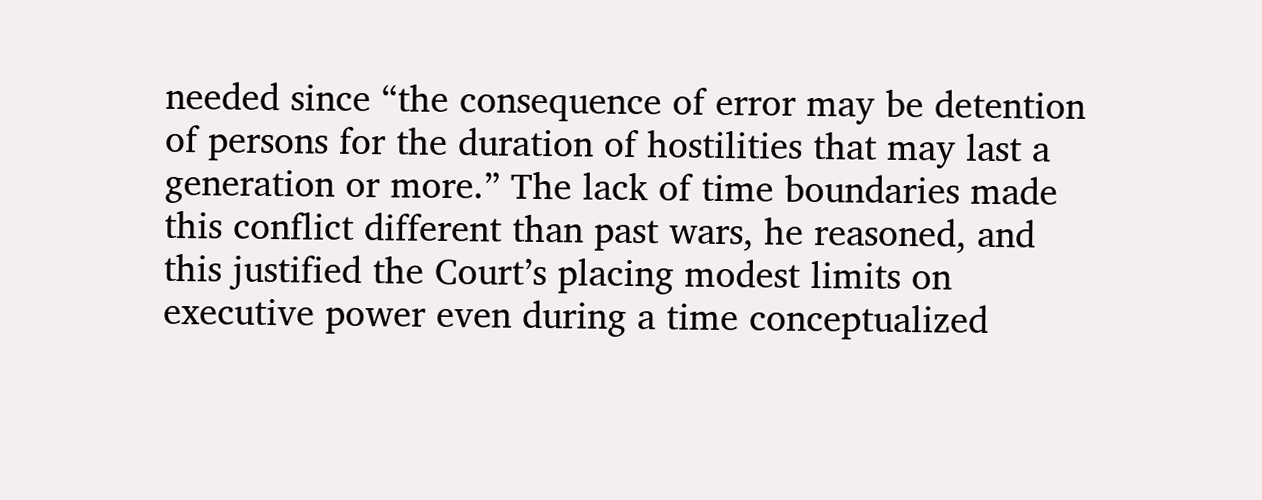needed since “the consequence of error may be detention of persons for the duration of hostilities that may last a generation or more.” The lack of time boundaries made this conflict different than past wars, he reasoned, and this justified the Court’s placing modest limits on executive power even during a time conceptualized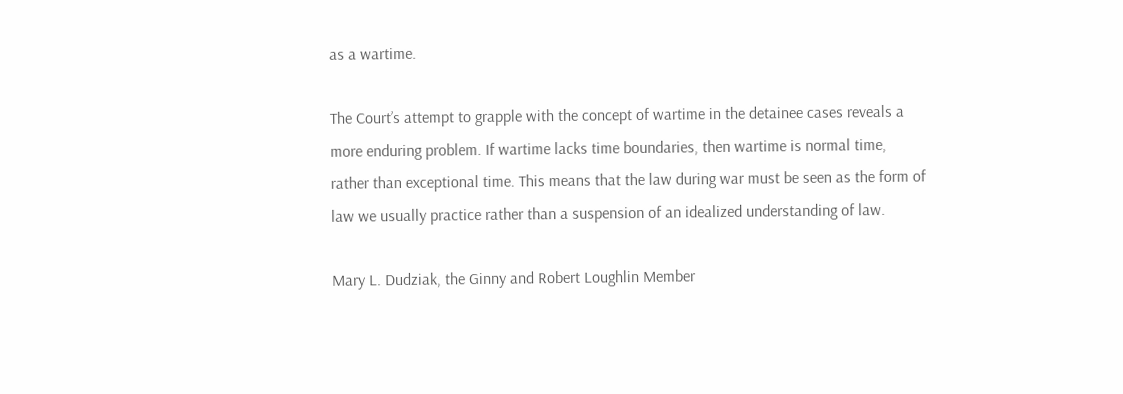as a wartime.

The Court’s attempt to grapple with the concept of wartime in the detainee cases reveals a more enduring problem. If wartime lacks time boundaries, then wartime is normal time, rather than exceptional time. This means that the law during war must be seen as the form of law we usually practice rather than a suspension of an idealized understanding of law.

Mary L. Dudziak, the Ginny and Robert Loughlin Member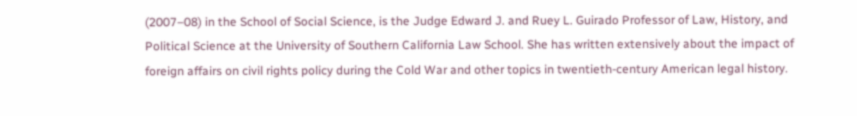(2007–08) in the School of Social Science, is the Judge Edward J. and Ruey L. Guirado Professor of Law, History, and Political Science at the University of Southern California Law School. She has written extensively about the impact of foreign affairs on civil rights policy during the Cold War and other topics in twentieth-century American legal history.